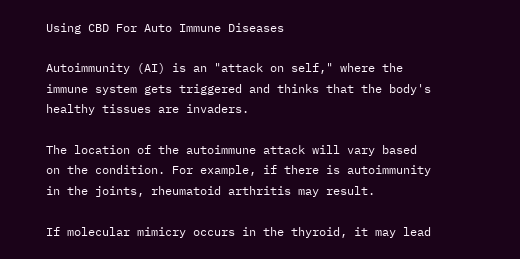Using CBD For Auto Immune Diseases

Autoimmunity (AI) is an "attack on self," where the immune system gets triggered and thinks that the body's healthy tissues are invaders.

The location of the autoimmune attack will vary based on the condition. For example, if there is autoimmunity in the joints, rheumatoid arthritis may result.

If molecular mimicry occurs in the thyroid, it may lead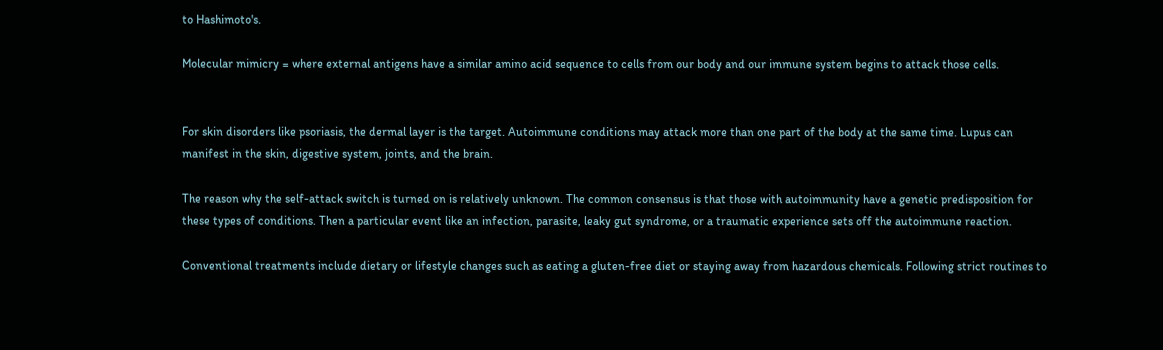to Hashimoto's.

Molecular mimicry = where external antigens have a similar amino acid sequence to cells from our body and our immune system begins to attack those cells.


For skin disorders like psoriasis, the dermal layer is the target. Autoimmune conditions may attack more than one part of the body at the same time. Lupus can manifest in the skin, digestive system, joints, and the brain.

The reason why the self-attack switch is turned on is relatively unknown. The common consensus is that those with autoimmunity have a genetic predisposition for these types of conditions. Then a particular event like an infection, parasite, leaky gut syndrome, or a traumatic experience sets off the autoimmune reaction.

Conventional treatments include dietary or lifestyle changes such as eating a gluten-free diet or staying away from hazardous chemicals. Following strict routines to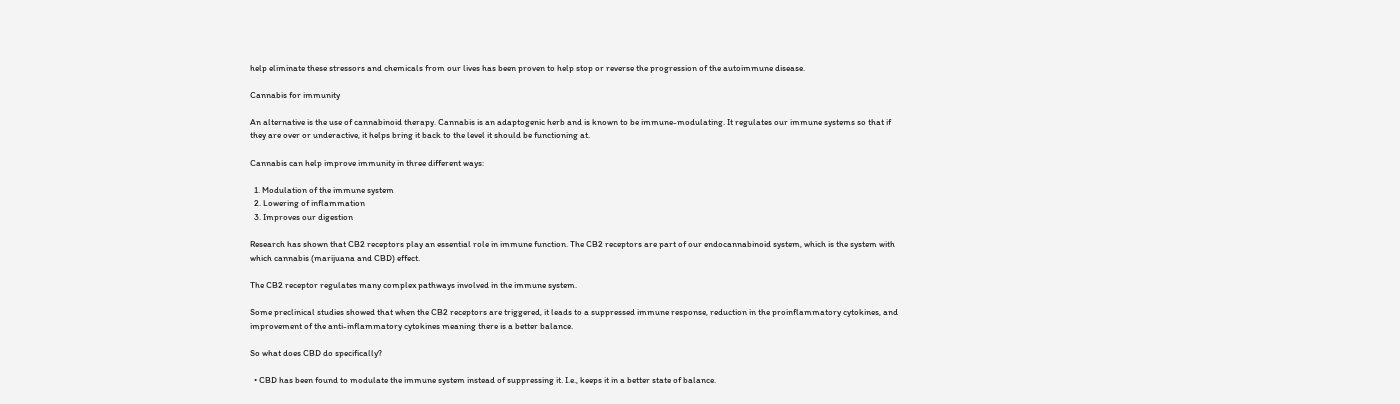help eliminate these stressors and chemicals from our lives has been proven to help stop or reverse the progression of the autoimmune disease.

Cannabis for immunity

An alternative is the use of cannabinoid therapy. Cannabis is an adaptogenic herb and is known to be immune-modulating. It regulates our immune systems so that if they are over or underactive, it helps bring it back to the level it should be functioning at.

Cannabis can help improve immunity in three different ways:

  1. Modulation of the immune system
  2. Lowering of inflammation
  3. Improves our digestion

Research has shown that CB2 receptors play an essential role in immune function. The CB2 receptors are part of our endocannabinoid system, which is the system with which cannabis (marijuana and CBD) effect.

The CB2 receptor regulates many complex pathways involved in the immune system.

Some preclinical studies showed that when the CB2 receptors are triggered, it leads to a suppressed immune response, reduction in the proinflammatory cytokines, and improvement of the anti-inflammatory cytokines meaning there is a better balance.

So what does CBD do specifically?

  • CBD has been found to modulate the immune system instead of suppressing it. I.e., keeps it in a better state of balance.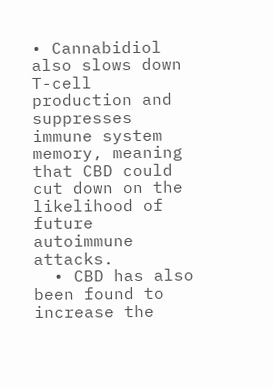• Cannabidiol also slows down T-cell production and suppresses immune system memory, meaning that CBD could cut down on the likelihood of future autoimmune attacks.
  • CBD has also been found to increase the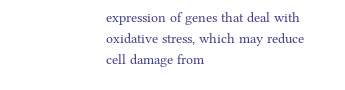expression of genes that deal with oxidative stress, which may reduce cell damage from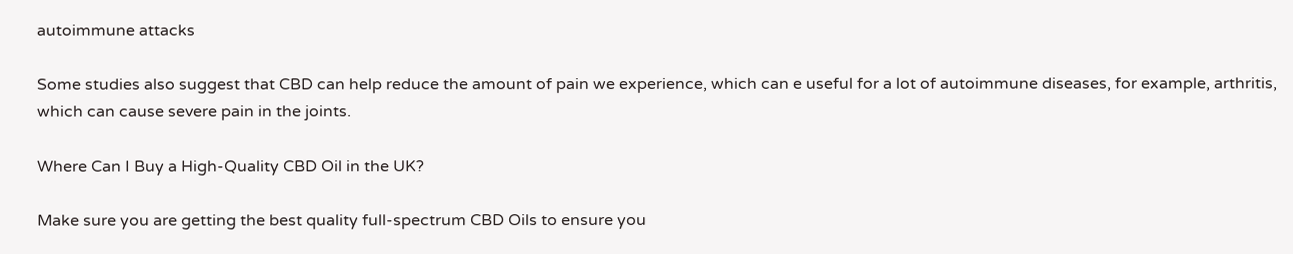autoimmune attacks

Some studies also suggest that CBD can help reduce the amount of pain we experience, which can e useful for a lot of autoimmune diseases, for example, arthritis, which can cause severe pain in the joints.

Where Can I Buy a High-Quality CBD Oil in the UK?

Make sure you are getting the best quality full-spectrum CBD Oils to ensure you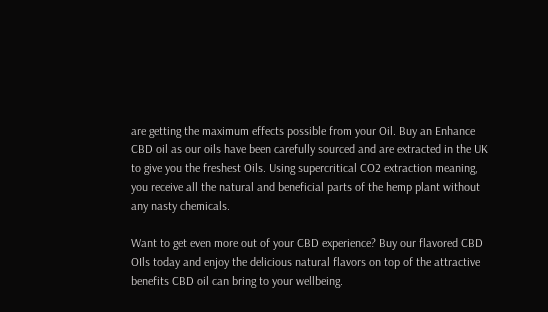are getting the maximum effects possible from your Oil. Buy an Enhance CBD oil as our oils have been carefully sourced and are extracted in the UK to give you the freshest Oils. Using supercritical CO2 extraction meaning, you receive all the natural and beneficial parts of the hemp plant without any nasty chemicals.

Want to get even more out of your CBD experience? Buy our flavored CBD OIls today and enjoy the delicious natural flavors on top of the attractive benefits CBD oil can bring to your wellbeing.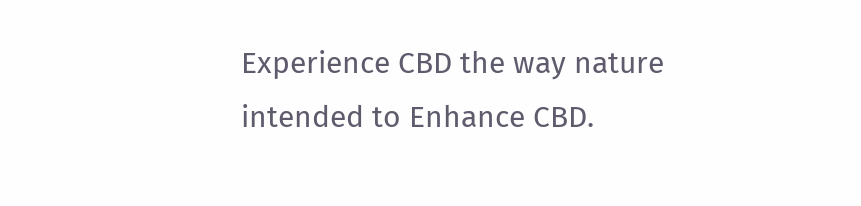Experience CBD the way nature intended to Enhance CBD.